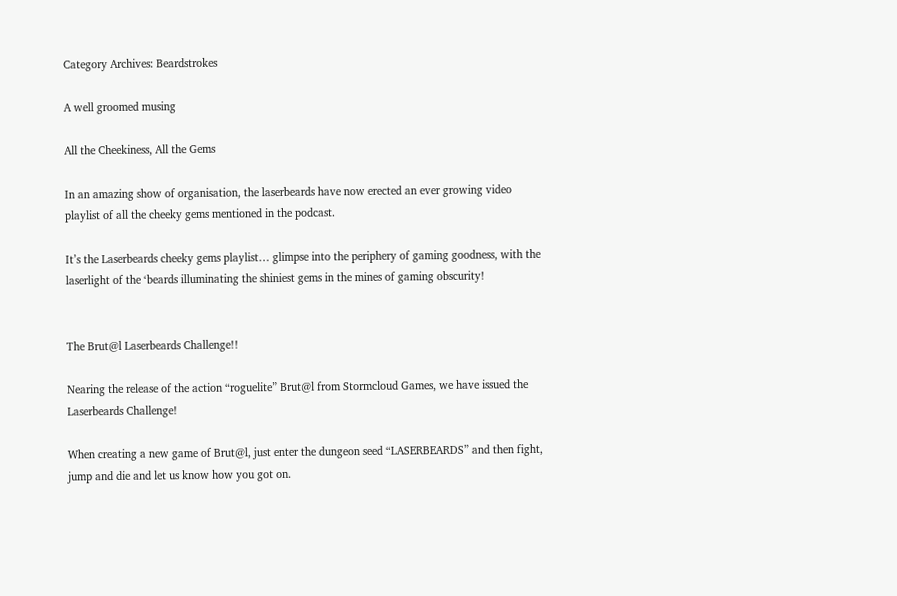Category Archives: Beardstrokes

A well groomed musing

All the Cheekiness, All the Gems

In an amazing show of organisation, the laserbeards have now erected an ever growing video playlist of all the cheeky gems mentioned in the podcast.

It’s the Laserbeards cheeky gems playlist… glimpse into the periphery of gaming goodness, with the laserlight of the ‘beards illuminating the shiniest gems in the mines of gaming obscurity!


The Brut@l Laserbeards Challenge!!

Nearing the release of the action “roguelite” Brut@l from Stormcloud Games, we have issued the Laserbeards Challenge!

When creating a new game of Brut@l, just enter the dungeon seed “LASERBEARDS” and then fight, jump and die and let us know how you got on.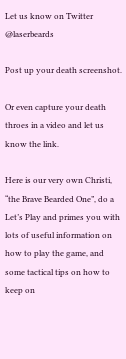Let us know on Twitter @laserbeards

Post up your death screenshot.

Or even capture your death throes in a video and let us know the link.

Here is our very own Christi, “the Brave Bearded One”, do a Let’s Play and primes you with lots of useful information on how to play the game, and some tactical tips on how to keep on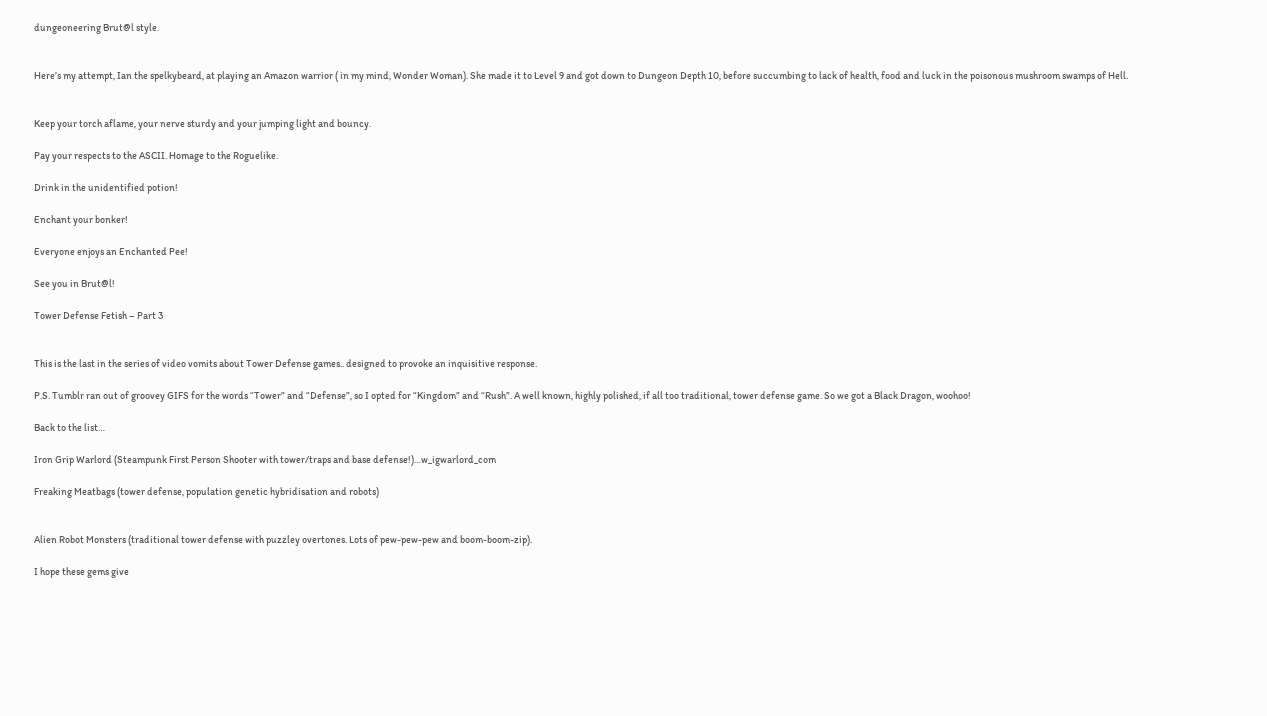dungeoneering Brut@l style.


Here’s my attempt, Ian the spelkybeard, at playing an Amazon warrior ( in my mind, Wonder Woman). She made it to Level 9 and got down to Dungeon Depth 10, before succumbing to lack of health, food and luck in the poisonous mushroom swamps of Hell.


Keep your torch aflame, your nerve sturdy and your jumping light and bouncy.

Pay your respects to the ASCII. Homage to the Roguelike.

Drink in the unidentified potion!

Enchant your bonker!

Everyone enjoys an Enchanted Pee!

See you in Brut@l!

Tower Defense Fetish – Part 3


This is the last in the series of video vomits about Tower Defense games.. designed to provoke an inquisitive response.

P.S. Tumblr ran out of groovey GIFS for the words “Tower” and “Defense”, so I opted for “Kingdom” and “Rush”. A well known, highly polished, if all too traditional, tower defense game. So we got a Black Dragon, woohoo!

Back to the list…

Iron Grip Warlord (Steampunk First Person Shooter with tower/traps and base defense!)…w_igwarlord_com

Freaking Meatbags (tower defense, population genetic hybridisation and robots)


Alien Robot Monsters (traditional tower defense with puzzley overtones. Lots of pew-pew-pew and boom-boom-zip).

I hope these gems give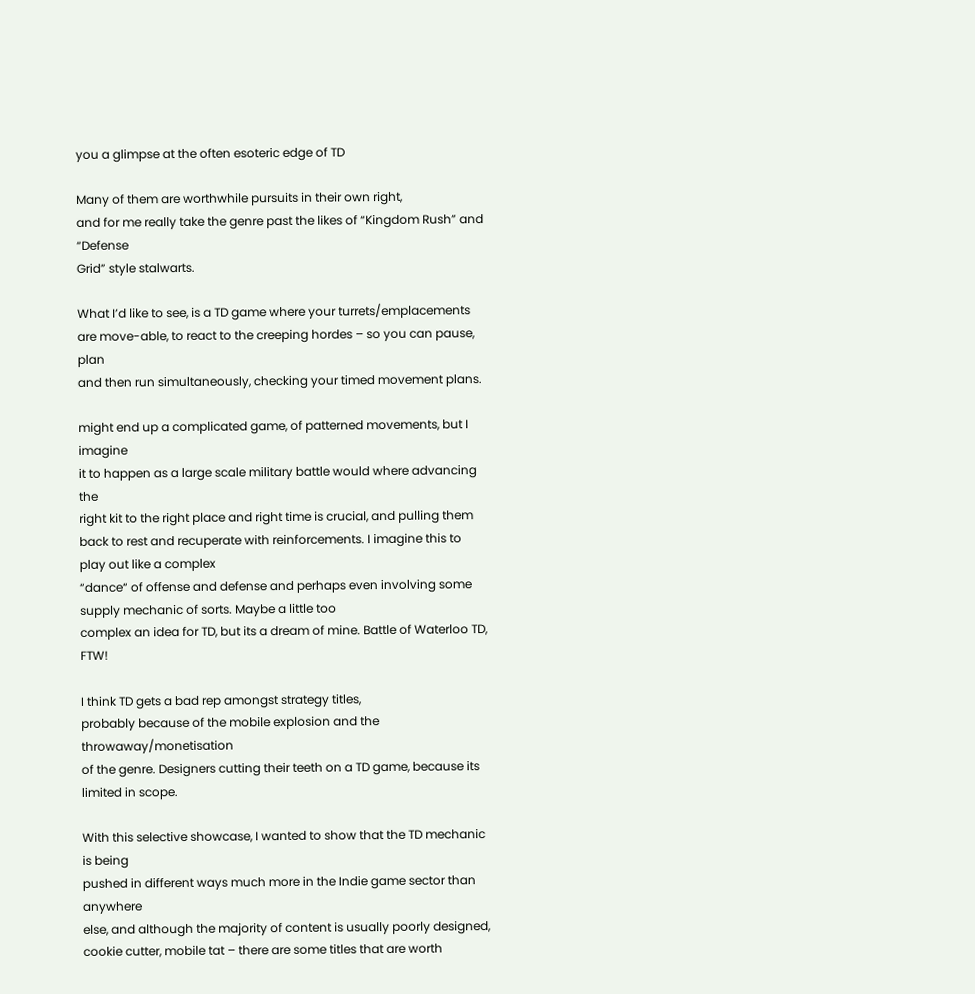you a glimpse at the often esoteric edge of TD

Many of them are worthwhile pursuits in their own right,
and for me really take the genre past the likes of “Kingdom Rush” and “Defense
Grid” style stalwarts.

What I’d like to see, is a TD game where your turrets/emplacements
are move-able, to react to the creeping hordes – so you can pause, plan
and then run simultaneously, checking your timed movement plans.

might end up a complicated game, of patterned movements, but I imagine
it to happen as a large scale military battle would where advancing the
right kit to the right place and right time is crucial, and pulling them
back to rest and recuperate with reinforcements. I imagine this to play out like a complex
“dance“ of offense and defense and perhaps even involving some supply mechanic of sorts. Maybe a little too
complex an idea for TD, but its a dream of mine. Battle of Waterloo TD, FTW!

I think TD gets a bad rep amongst strategy titles,
probably because of the mobile explosion and the throwaway/monetisation
of the genre. Designers cutting their teeth on a TD game, because its
limited in scope.

With this selective showcase, I wanted to show that the TD mechanic is being
pushed in different ways much more in the Indie game sector than anywhere
else, and although the majority of content is usually poorly designed, cookie cutter, mobile tat – there are some titles that are worth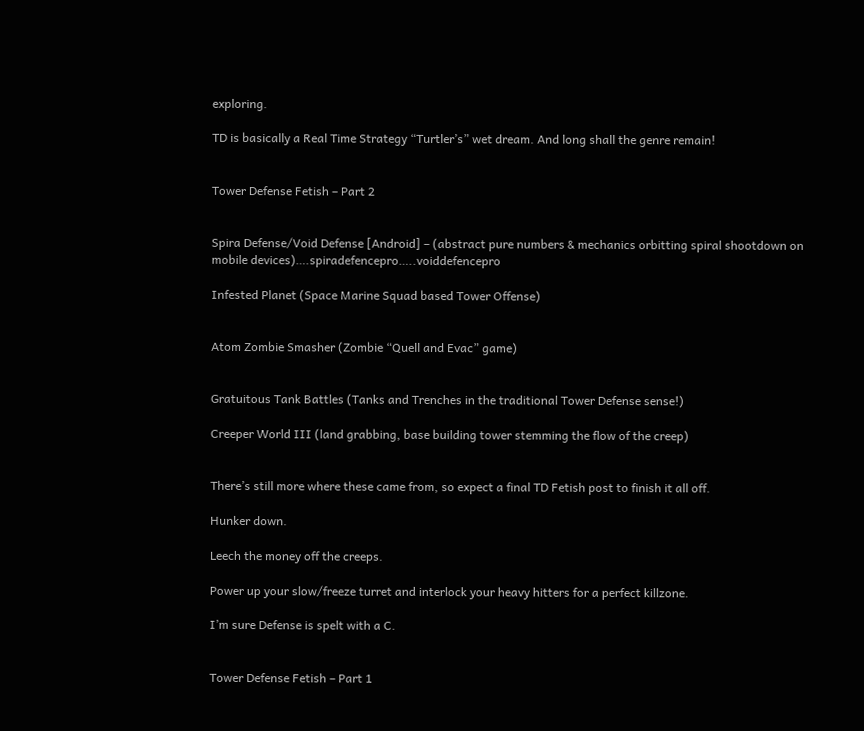exploring.

TD is basically a Real Time Strategy “Turtler’s” wet dream. And long shall the genre remain!


Tower Defense Fetish – Part 2


Spira Defense/Void Defense [Android] – (abstract pure numbers & mechanics orbitting spiral shootdown on mobile devices)….spiradefencepro…..voiddefencepro

Infested Planet (Space Marine Squad based Tower Offense)


Atom Zombie Smasher (Zombie “Quell and Evac” game)


Gratuitous Tank Battles (Tanks and Trenches in the traditional Tower Defense sense!)

Creeper World III (land grabbing, base building tower stemming the flow of the creep)


There’s still more where these came from, so expect a final TD Fetish post to finish it all off.

Hunker down.

Leech the money off the creeps.

Power up your slow/freeze turret and interlock your heavy hitters for a perfect killzone.

I’m sure Defense is spelt with a C.


Tower Defense Fetish – Part 1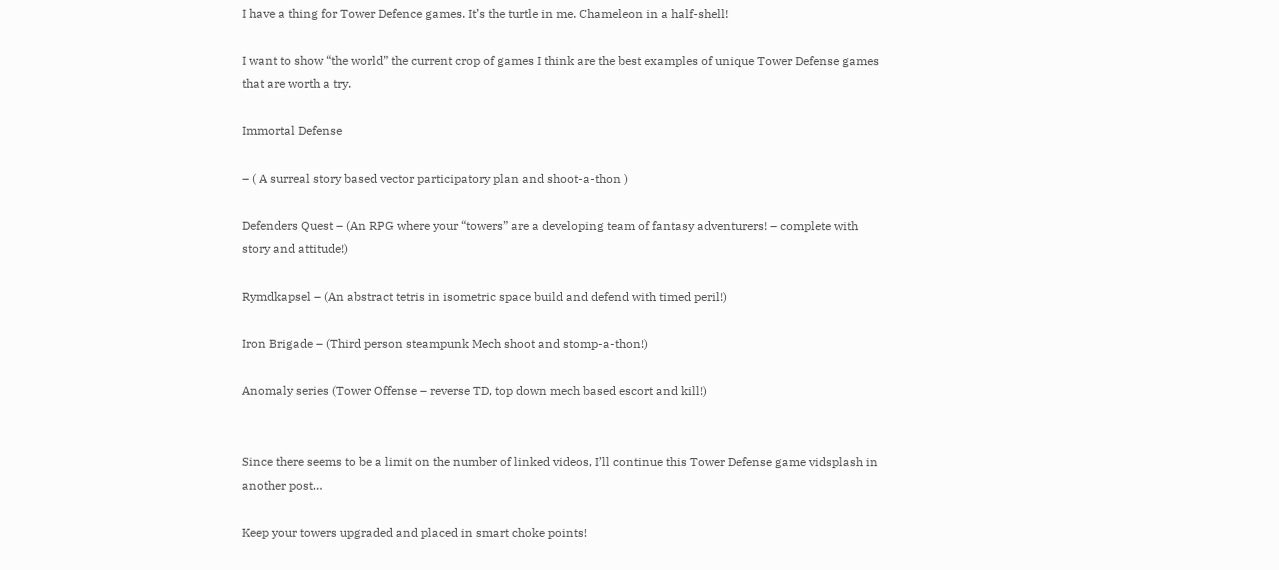I have a thing for Tower Defence games. It’s the turtle in me. Chameleon in a half-shell!

I want to show “the world” the current crop of games I think are the best examples of unique Tower Defense games that are worth a try.

Immortal Defense

– ( A surreal story based vector participatory plan and shoot-a-thon )

Defenders Quest – (An RPG where your “towers” are a developing team of fantasy adventurers! – complete with story and attitude!)

Rymdkapsel – (An abstract tetris in isometric space build and defend with timed peril!)

Iron Brigade – (Third person steampunk Mech shoot and stomp-a-thon!)

Anomaly series (Tower Offense – reverse TD, top down mech based escort and kill!)


Since there seems to be a limit on the number of linked videos, I’ll continue this Tower Defense game vidsplash in another post…

Keep your towers upgraded and placed in smart choke points!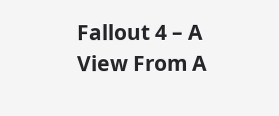Fallout 4 – A View From A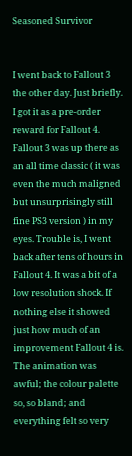Seasoned Survivor


I went back to Fallout 3 the other day. Just briefly. I got it as a pre-order reward for Fallout 4. Fallout 3 was up there as an all time classic ( it was even the much maligned but unsurprisingly still fine PS3 version ) in my eyes. Trouble is, I went back after tens of hours in Fallout 4. It was a bit of a low resolution shock. If nothing else it showed just how much of an improvement Fallout 4 is. The animation was awful; the colour palette so, so bland; and everything felt so very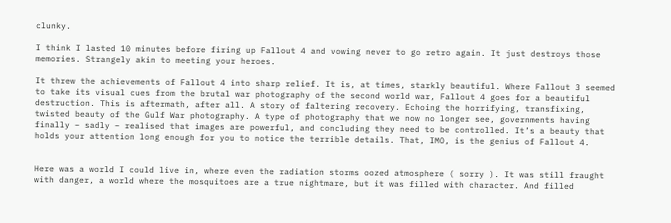clunky.

I think I lasted 10 minutes before firing up Fallout 4 and vowing never to go retro again. It just destroys those memories. Strangely akin to meeting your heroes.

It threw the achievements of Fallout 4 into sharp relief. It is, at times, starkly beautiful. Where Fallout 3 seemed to take its visual cues from the brutal war photography of the second world war, Fallout 4 goes for a beautiful destruction. This is aftermath, after all. A story of faltering recovery. Echoing the horrifying, transfixing, twisted beauty of the Gulf War photography. A type of photography that we now no longer see, governments having finally – sadly – realised that images are powerful, and concluding they need to be controlled. It’s a beauty that holds your attention long enough for you to notice the terrible details. That, IMO, is the genius of Fallout 4.


Here was a world I could live in, where even the radiation storms oozed atmosphere ( sorry ). It was still fraught with danger, a world where the mosquitoes are a true nightmare, but it was filled with character. And filled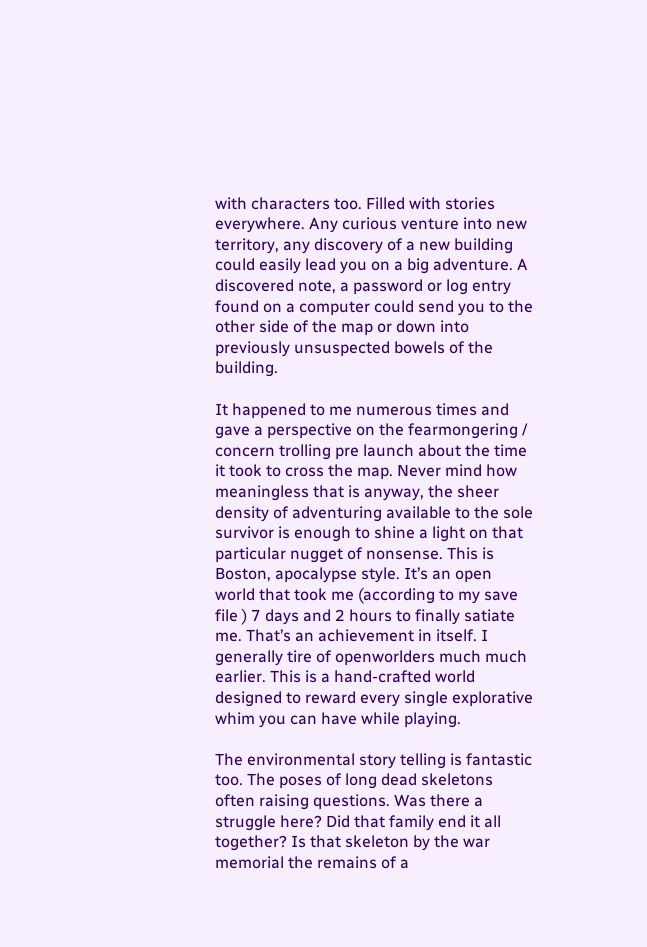with characters too. Filled with stories everywhere. Any curious venture into new territory, any discovery of a new building could easily lead you on a big adventure. A discovered note, a password or log entry found on a computer could send you to the other side of the map or down into previously unsuspected bowels of the building.

It happened to me numerous times and gave a perspective on the fearmongering / concern trolling pre launch about the time it took to cross the map. Never mind how meaningless that is anyway, the sheer density of adventuring available to the sole survivor is enough to shine a light on that particular nugget of nonsense. This is Boston, apocalypse style. It’s an open world that took me (according to my save file ) 7 days and 2 hours to finally satiate me. That’s an achievement in itself. I generally tire of openworlders much much earlier. This is a hand-crafted world designed to reward every single explorative whim you can have while playing.

The environmental story telling is fantastic too. The poses of long dead skeletons often raising questions. Was there a struggle here? Did that family end it all together? Is that skeleton by the war memorial the remains of a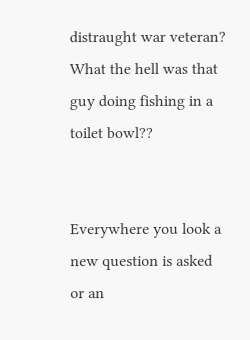distraught war veteran? What the hell was that guy doing fishing in a toilet bowl??


Everywhere you look a new question is asked or an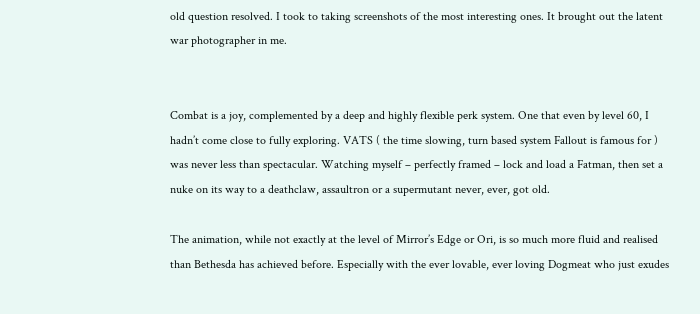old question resolved. I took to taking screenshots of the most interesting ones. It brought out the latent war photographer in me.


Combat is a joy, complemented by a deep and highly flexible perk system. One that even by level 60, I hadn’t come close to fully exploring. VATS ( the time slowing, turn based system Fallout is famous for ) was never less than spectacular. Watching myself – perfectly framed – lock and load a Fatman, then set a nuke on its way to a deathclaw, assaultron or a supermutant never, ever, got old.

The animation, while not exactly at the level of Mirror’s Edge or Ori, is so much more fluid and realised than Bethesda has achieved before. Especially with the ever lovable, ever loving Dogmeat who just exudes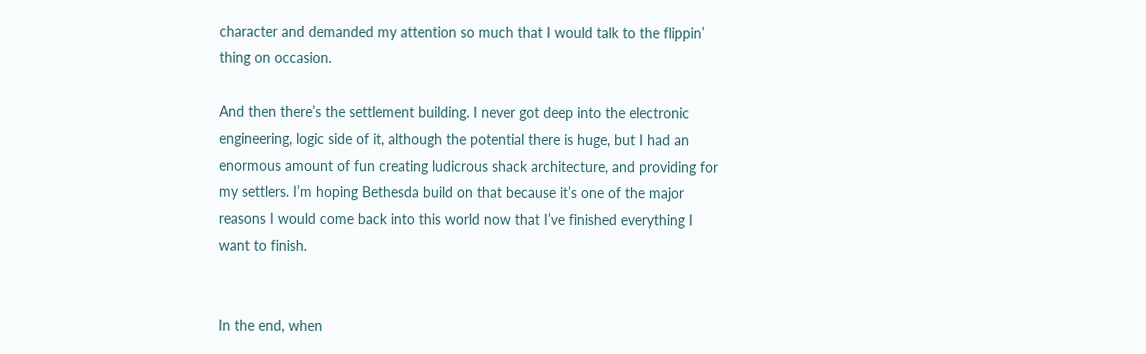character and demanded my attention so much that I would talk to the flippin’ thing on occasion.

And then there’s the settlement building. I never got deep into the electronic engineering, logic side of it, although the potential there is huge, but I had an enormous amount of fun creating ludicrous shack architecture, and providing for my settlers. I’m hoping Bethesda build on that because it’s one of the major reasons I would come back into this world now that I’ve finished everything I want to finish.


In the end, when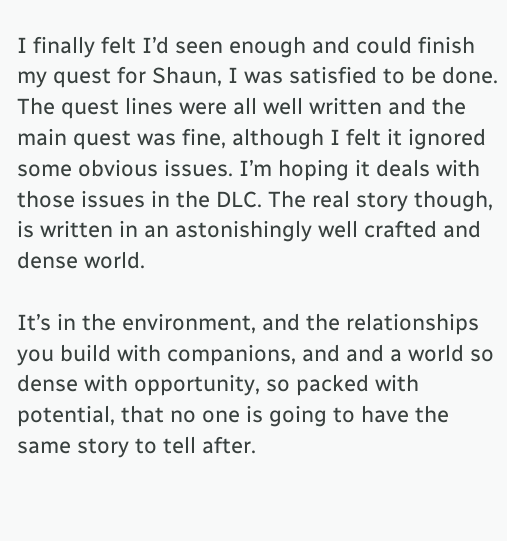I finally felt I’d seen enough and could finish my quest for Shaun, I was satisfied to be done. The quest lines were all well written and the main quest was fine, although I felt it ignored some obvious issues. I’m hoping it deals with those issues in the DLC. The real story though, is written in an astonishingly well crafted and dense world.

It’s in the environment, and the relationships you build with companions, and and a world so dense with opportunity, so packed with potential, that no one is going to have the same story to tell after.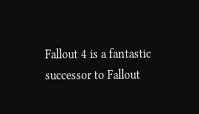Fallout 4 is a fantastic successor to Fallout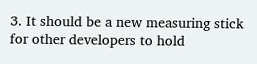3. It should be a new measuring stick for other developers to hold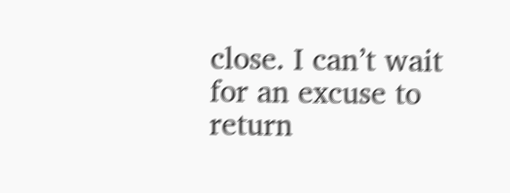close. I can’t wait for an excuse to return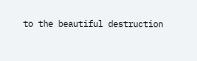to the beautiful destruction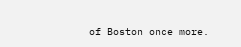of Boston once more.